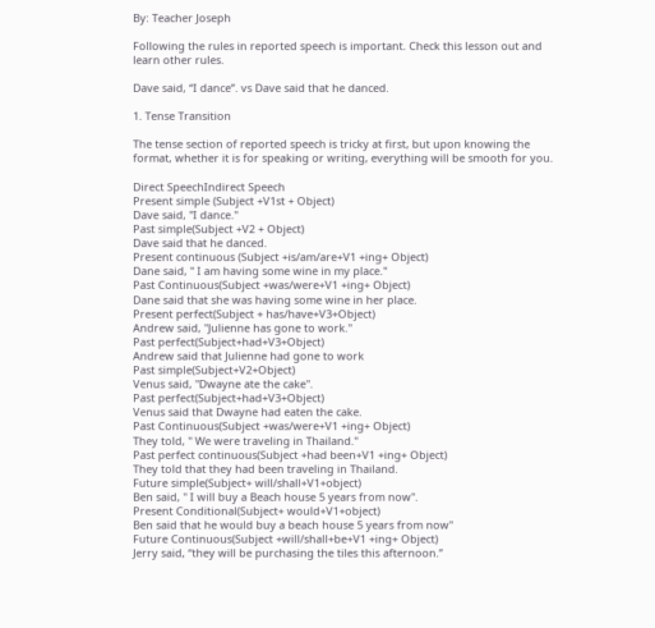By: Teacher Joseph

Following the rules in reported speech is important. Check this lesson out and learn other rules.

Dave said, “I dance”. vs Dave said that he danced.

1. Tense Transition

The tense section of reported speech is tricky at first, but upon knowing the format, whether it is for speaking or writing, everything will be smooth for you.

Direct SpeechIndirect Speech
Present simple (Subject +V1st + Object)
Dave said, "I dance."
Past simple(Subject +V2 + Object)
Dave said that he danced.
Present continuous (Subject +is/am/are+V1 +ing+ Object)
Dane said, " I am having some wine in my place."
Past Continuous(Subject +was/were+V1 +ing+ Object)
Dane said that she was having some wine in her place.
Present perfect(Subject + has/have+V3+Object)
Andrew said, "Julienne has gone to work."
Past perfect(Subject+had+V3+Object)
Andrew said that Julienne had gone to work
Past simple(Subject+V2+Object)
Venus said, "Dwayne ate the cake".
Past perfect(Subject+had+V3+Object)
Venus said that Dwayne had eaten the cake.
Past Continuous(Subject +was/were+V1 +ing+ Object)
They told, " We were traveling in Thailand."
Past perfect continuous(Subject +had been+V1 +ing+ Object)
They told that they had been traveling in Thailand.
Future simple(Subject+ will/shall+V1+object)
Ben said, " I will buy a Beach house 5 years from now".
Present Conditional(Subject+ would+V1+object)
Ben said that he would buy a beach house 5 years from now"
Future Continuous(Subject +will/shall+be+V1 +ing+ Object)
Jerry said, “they will be purchasing the tiles this afternoon.”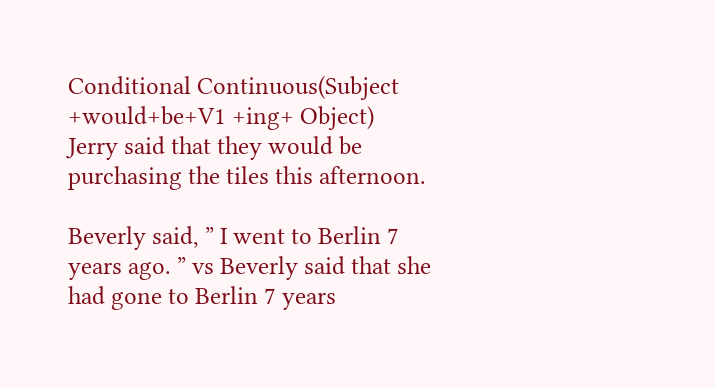Conditional Continuous(Subject +would+be+V1 +ing+ Object)
Jerry said that they would be purchasing the tiles this afternoon.

Beverly said, ” I went to Berlin 7 years ago. ” vs Beverly said that she had gone to Berlin 7 years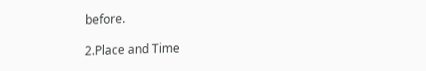before.

2.Place and Time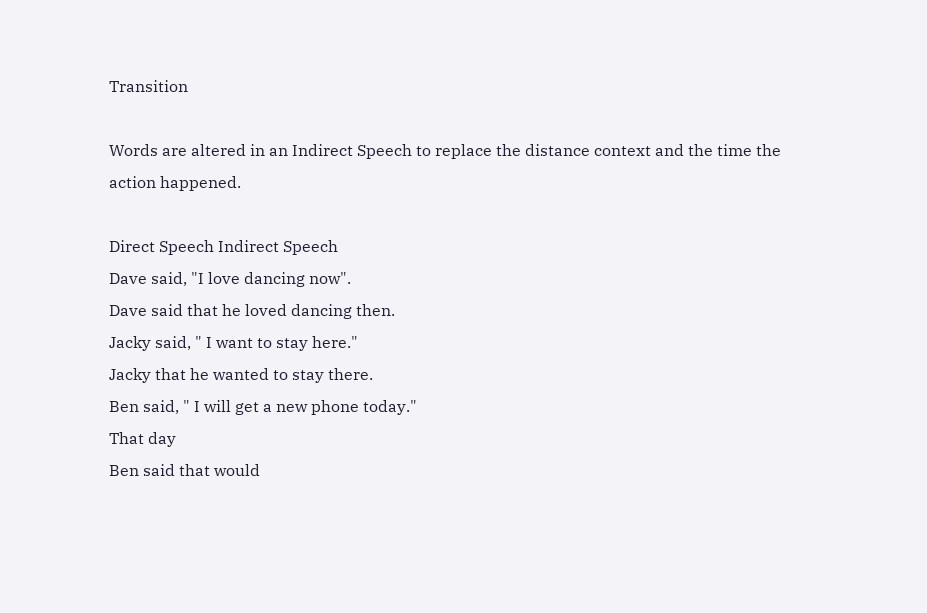Transition

Words are altered in an Indirect Speech to replace the distance context and the time the action happened.

Direct Speech Indirect Speech
Dave said, "I love dancing now".
Dave said that he loved dancing then.
Jacky said, " I want to stay here."
Jacky that he wanted to stay there.
Ben said, " I will get a new phone today."
That day
Ben said that would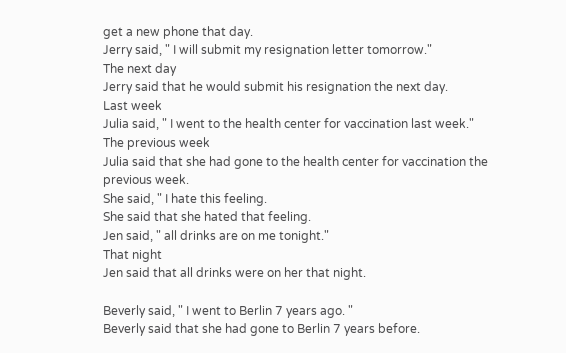get a new phone that day.
Jerry said, " I will submit my resignation letter tomorrow."
The next day
Jerry said that he would submit his resignation the next day.
Last week
Julia said, " I went to the health center for vaccination last week."
The previous week
Julia said that she had gone to the health center for vaccination the previous week.
She said, " I hate this feeling.
She said that she hated that feeling.
Jen said, " all drinks are on me tonight."
That night
Jen said that all drinks were on her that night.

Beverly said, " I went to Berlin 7 years ago. "
Beverly said that she had gone to Berlin 7 years before.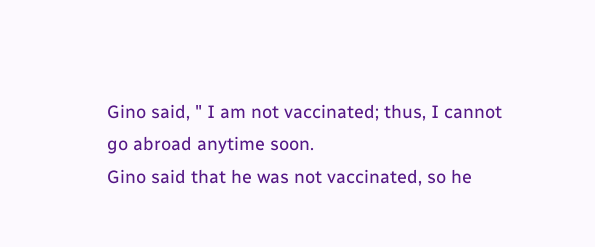Gino said, " I am not vaccinated; thus, I cannot go abroad anytime soon.
Gino said that he was not vaccinated, so he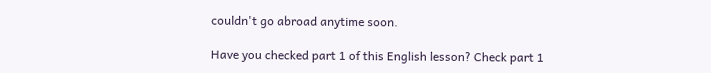couldn't go abroad anytime soon.

Have you checked part 1 of this English lesson? Check part 1